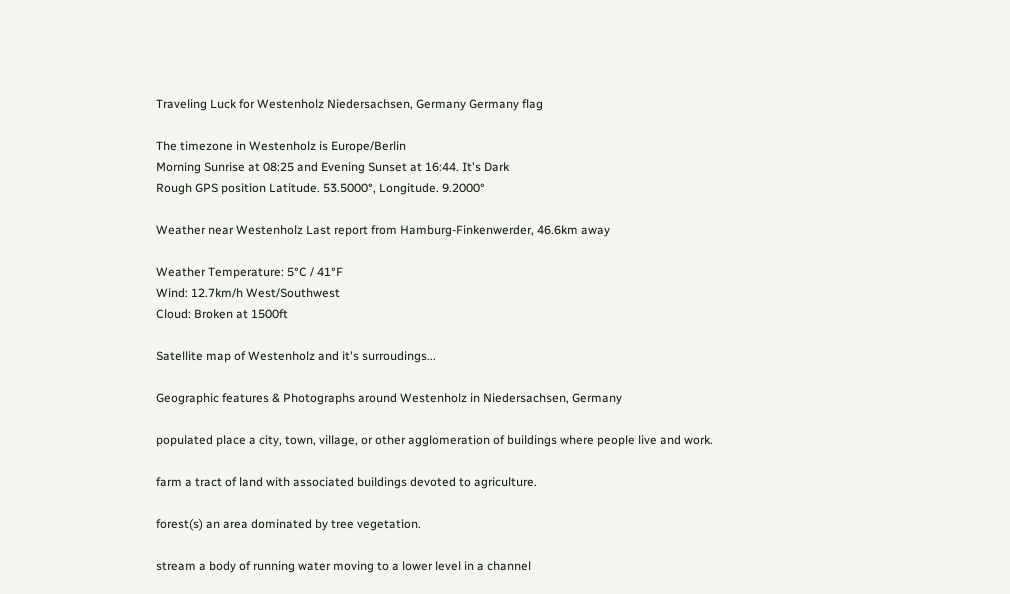Traveling Luck for Westenholz Niedersachsen, Germany Germany flag

The timezone in Westenholz is Europe/Berlin
Morning Sunrise at 08:25 and Evening Sunset at 16:44. It's Dark
Rough GPS position Latitude. 53.5000°, Longitude. 9.2000°

Weather near Westenholz Last report from Hamburg-Finkenwerder, 46.6km away

Weather Temperature: 5°C / 41°F
Wind: 12.7km/h West/Southwest
Cloud: Broken at 1500ft

Satellite map of Westenholz and it's surroudings...

Geographic features & Photographs around Westenholz in Niedersachsen, Germany

populated place a city, town, village, or other agglomeration of buildings where people live and work.

farm a tract of land with associated buildings devoted to agriculture.

forest(s) an area dominated by tree vegetation.

stream a body of running water moving to a lower level in a channel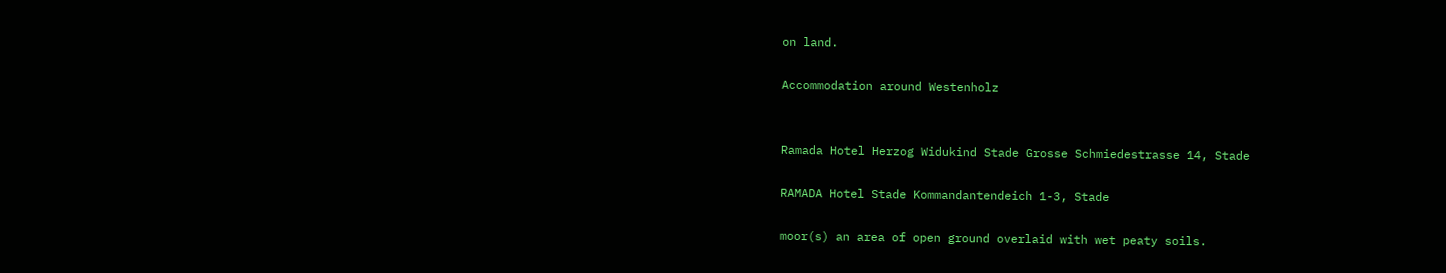on land.

Accommodation around Westenholz


Ramada Hotel Herzog Widukind Stade Grosse Schmiedestrasse 14, Stade

RAMADA Hotel Stade Kommandantendeich 1-3, Stade

moor(s) an area of open ground overlaid with wet peaty soils.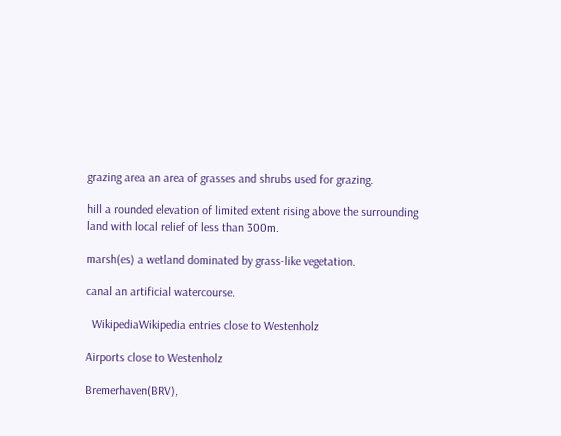grazing area an area of grasses and shrubs used for grazing.

hill a rounded elevation of limited extent rising above the surrounding land with local relief of less than 300m.

marsh(es) a wetland dominated by grass-like vegetation.

canal an artificial watercourse.

  WikipediaWikipedia entries close to Westenholz

Airports close to Westenholz

Bremerhaven(BRV),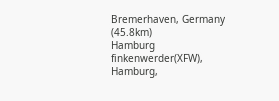Bremerhaven, Germany (45.8km)
Hamburg finkenwerder(XFW), Hamburg,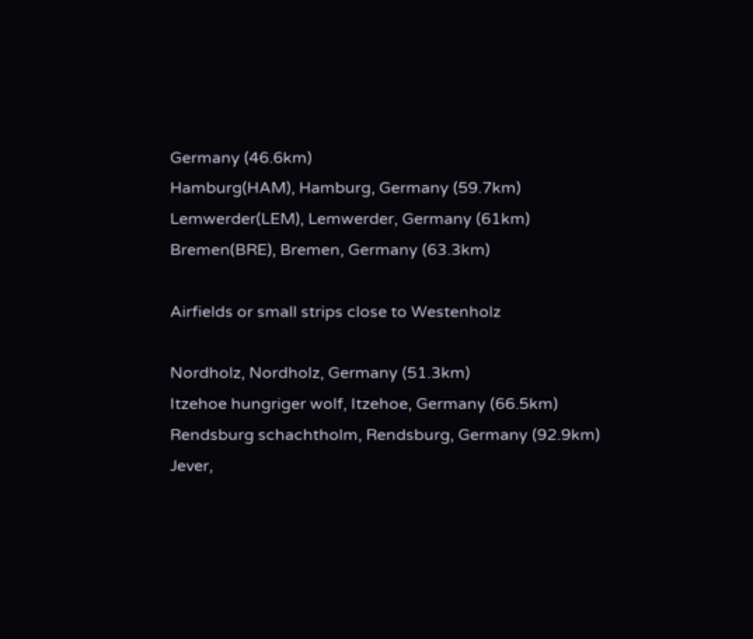Germany (46.6km)
Hamburg(HAM), Hamburg, Germany (59.7km)
Lemwerder(LEM), Lemwerder, Germany (61km)
Bremen(BRE), Bremen, Germany (63.3km)

Airfields or small strips close to Westenholz

Nordholz, Nordholz, Germany (51.3km)
Itzehoe hungriger wolf, Itzehoe, Germany (66.5km)
Rendsburg schachtholm, Rendsburg, Germany (92.9km)
Jever,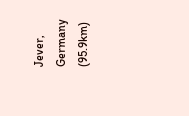Jever, Germany (95.9km)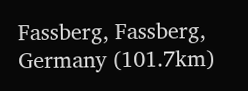Fassberg, Fassberg, Germany (101.7km)